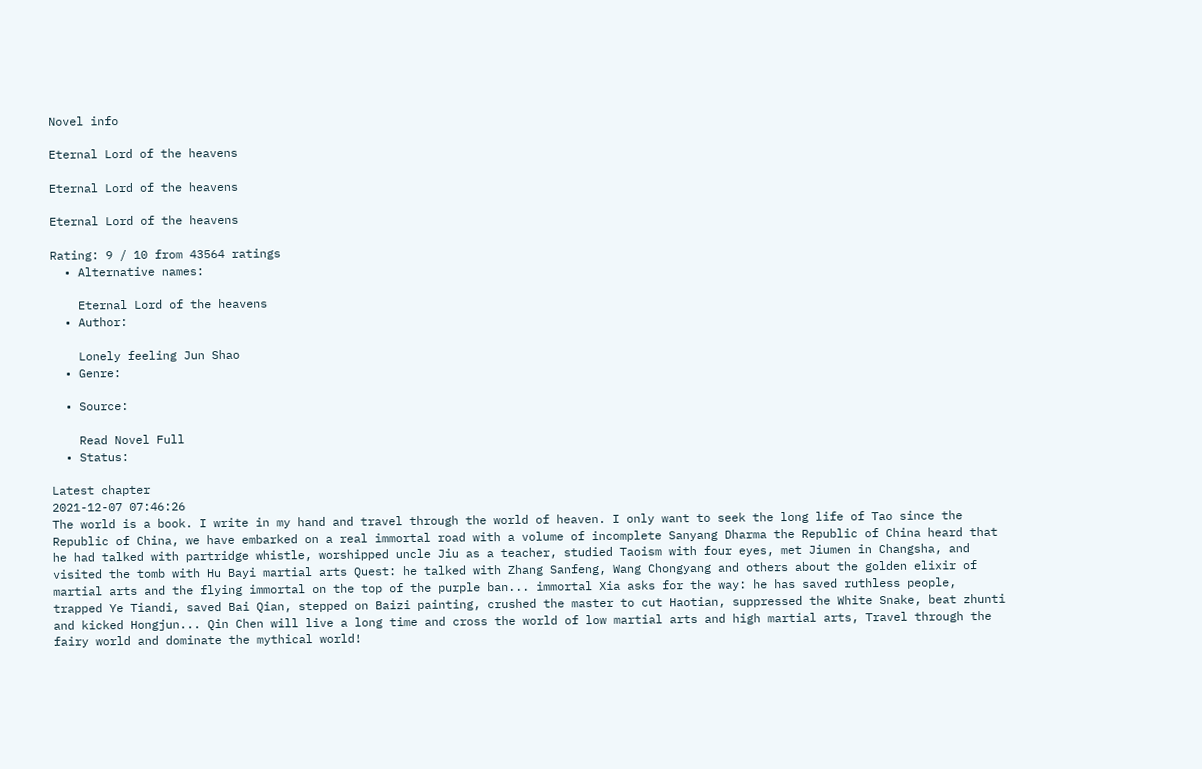Novel info

Eternal Lord of the heavens

Eternal Lord of the heavens

Eternal Lord of the heavens

Rating: 9 / 10 from 43564 ratings
  • Alternative names:

    Eternal Lord of the heavens
  • Author:

    Lonely feeling Jun Shao
  • Genre:

  • Source:

    Read Novel Full
  • Status:

Latest chapter
2021-12-07 07:46:26
The world is a book. I write in my hand and travel through the world of heaven. I only want to seek the long life of Tao since the Republic of China, we have embarked on a real immortal road with a volume of incomplete Sanyang Dharma the Republic of China heard that he had talked with partridge whistle, worshipped uncle Jiu as a teacher, studied Taoism with four eyes, met Jiumen in Changsha, and visited the tomb with Hu Bayi martial arts Quest: he talked with Zhang Sanfeng, Wang Chongyang and others about the golden elixir of martial arts and the flying immortal on the top of the purple ban... immortal Xia asks for the way: he has saved ruthless people, trapped Ye Tiandi, saved Bai Qian, stepped on Baizi painting, crushed the master to cut Haotian, suppressed the White Snake, beat zhunti and kicked Hongjun... Qin Chen will live a long time and cross the world of low martial arts and high martial arts, Travel through the fairy world and dominate the mythical world!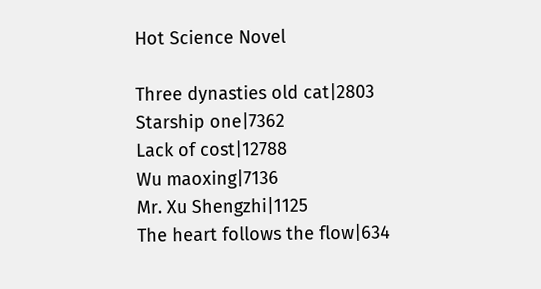Hot Science Novel

Three dynasties old cat|2803
Starship one|7362
Lack of cost|12788
Wu maoxing|7136
Mr. Xu Shengzhi|1125
The heart follows the flow|634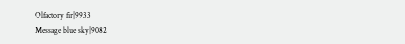Olfactory fir|9933
Message blue sky|9082